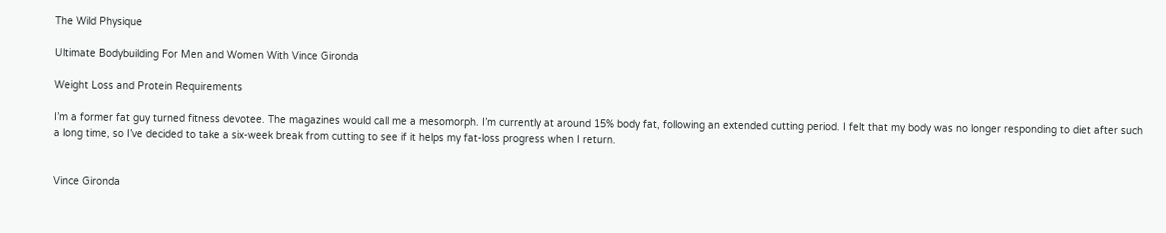The Wild Physique

Ultimate Bodybuilding For Men and Women With Vince Gironda

Weight Loss and Protein Requirements

I’m a former fat guy turned fitness devotee. The magazines would call me a mesomorph. I’m currently at around 15% body fat, following an extended cutting period. I felt that my body was no longer responding to diet after such a long time, so I’ve decided to take a six-week break from cutting to see if it helps my fat-loss progress when I return.


Vince Gironda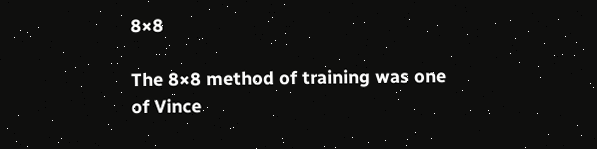8×8

The 8×8 method of training was one of Vince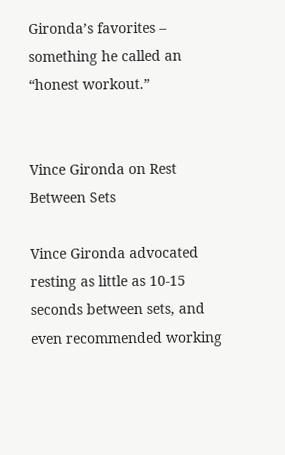Gironda’s favorites – something he called an “honest workout.”


Vince Gironda on Rest Between Sets

Vince Gironda advocated resting as little as 10-15 seconds between sets, and even recommended working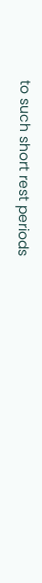to such short rest periods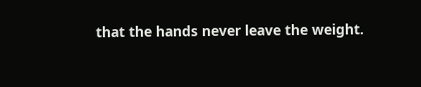that the hands never leave the weight.